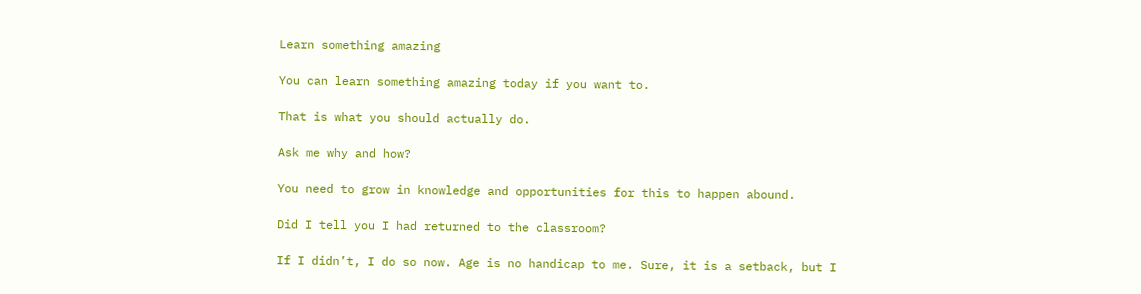Learn something amazing

You can learn something amazing today if you want to.

That is what you should actually do.

Ask me why and how?

You need to grow in knowledge and opportunities for this to happen abound.

Did I tell you I had returned to the classroom?

If I didn’t, I do so now. Age is no handicap to me. Sure, it is a setback, but I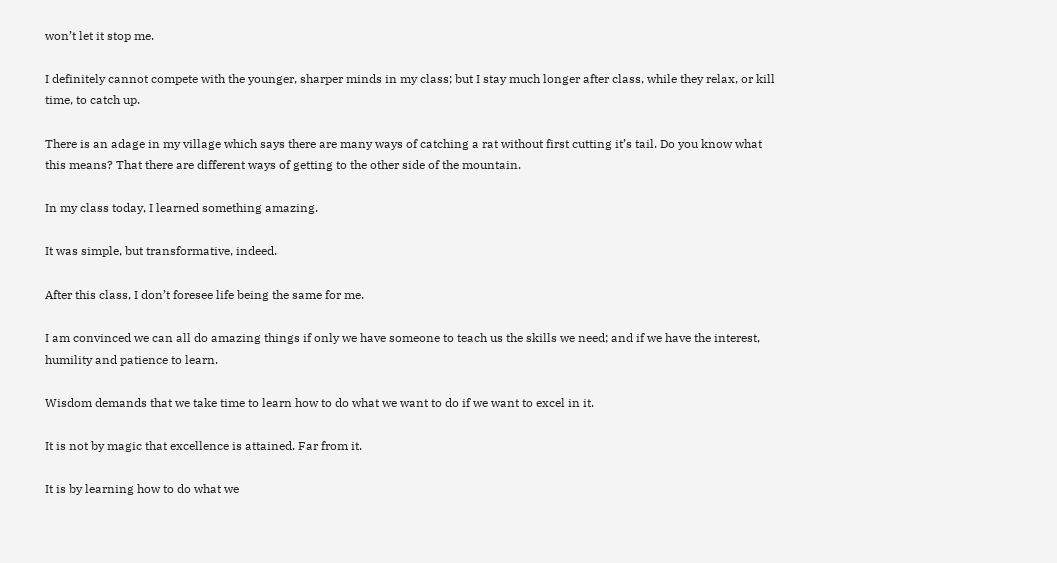won’t let it stop me.

I definitely cannot compete with the younger, sharper minds in my class; but I stay much longer after class, while they relax, or kill time, to catch up.

There is an adage in my village which says there are many ways of catching a rat without first cutting it’s tail. Do you know what this means? That there are different ways of getting to the other side of the mountain.

In my class today, I learned something amazing.

It was simple, but transformative, indeed.

After this class, I don’t foresee life being the same for me.

I am convinced we can all do amazing things if only we have someone to teach us the skills we need; and if we have the interest, humility and patience to learn.

Wisdom demands that we take time to learn how to do what we want to do if we want to excel in it.

It is not by magic that excellence is attained. Far from it.

It is by learning how to do what we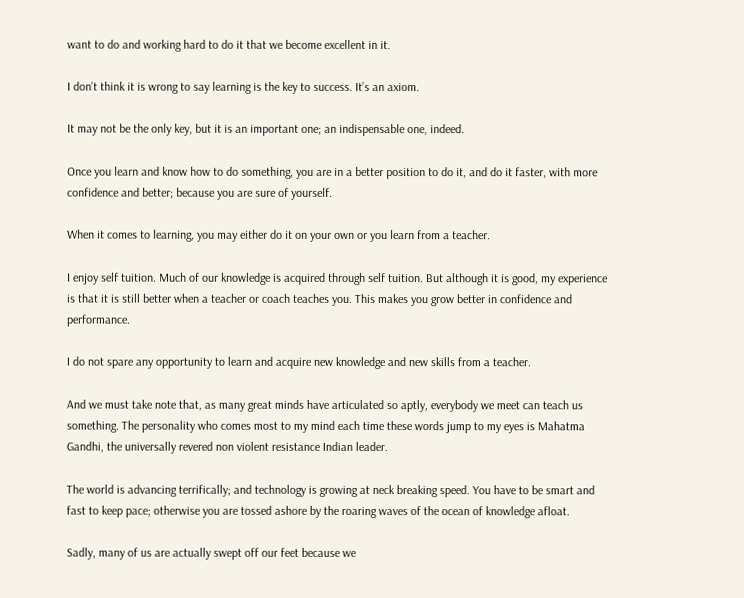want to do and working hard to do it that we become excellent in it.

I don’t think it is wrong to say learning is the key to success. It’s an axiom.

It may not be the only key, but it is an important one; an indispensable one, indeed.

Once you learn and know how to do something, you are in a better position to do it, and do it faster, with more confidence and better; because you are sure of yourself.

When it comes to learning, you may either do it on your own or you learn from a teacher.

I enjoy self tuition. Much of our knowledge is acquired through self tuition. But although it is good, my experience is that it is still better when a teacher or coach teaches you. This makes you grow better in confidence and performance.

I do not spare any opportunity to learn and acquire new knowledge and new skills from a teacher.

And we must take note that, as many great minds have articulated so aptly, everybody we meet can teach us something. The personality who comes most to my mind each time these words jump to my eyes is Mahatma Gandhi, the universally revered non violent resistance Indian leader.

The world is advancing terrifically; and technology is growing at neck breaking speed. You have to be smart and fast to keep pace; otherwise you are tossed ashore by the roaring waves of the ocean of knowledge afloat.

Sadly, many of us are actually swept off our feet because we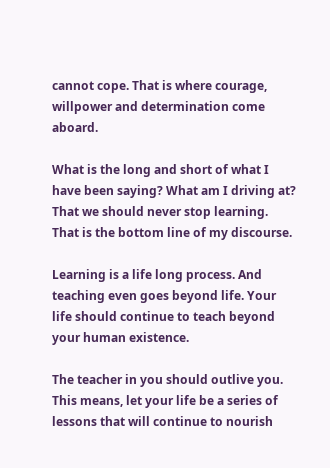cannot cope. That is where courage, willpower and determination come aboard.

What is the long and short of what I have been saying? What am I driving at? That we should never stop learning. That is the bottom line of my discourse.

Learning is a life long process. And teaching even goes beyond life. Your life should continue to teach beyond your human existence.

The teacher in you should outlive you. This means, let your life be a series of lessons that will continue to nourish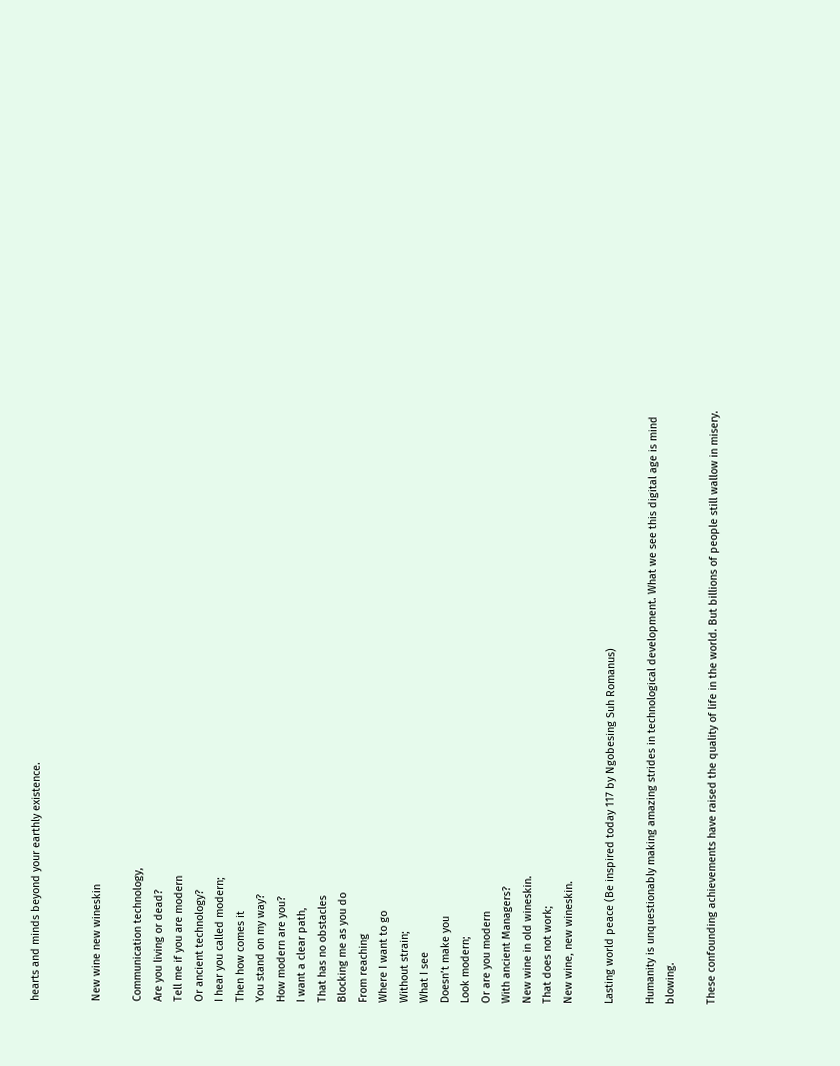hearts and minds beyond your earthly existence.


New wine new wineskin

Communication technology,
Are you living or dead?
Tell me if you are modern
Or ancient technology?
I hear you called modern;
Then how comes it
You stand on my way?
How modern are you?
I want a clear path,
That has no obstacles
Blocking me as you do
From reaching
Where I want to go
Without strain;
What I see
Doesn’t make you
Look modern;
Or are you modern
With ancient Managers?
New wine in old wineskin.
That does not work;
New wine, new wineskin.

Lasting world peace (Be inspired today 117 by Ngobesing Suh Romanus)

Humanity is unquestionably making amazing strides in technological development. What we see this digital age is mind blowing.

These confounding achievements have raised the quality of life in the world. But billions of people still wallow in misery.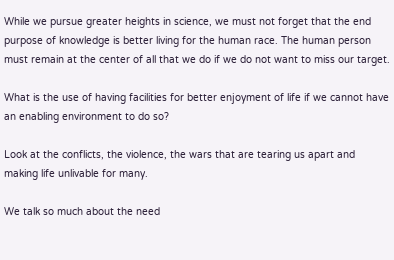While we pursue greater heights in science, we must not forget that the end purpose of knowledge is better living for the human race. The human person must remain at the center of all that we do if we do not want to miss our target.

What is the use of having facilities for better enjoyment of life if we cannot have an enabling environment to do so?

Look at the conflicts, the violence, the wars that are tearing us apart and making life unlivable for many.

We talk so much about the need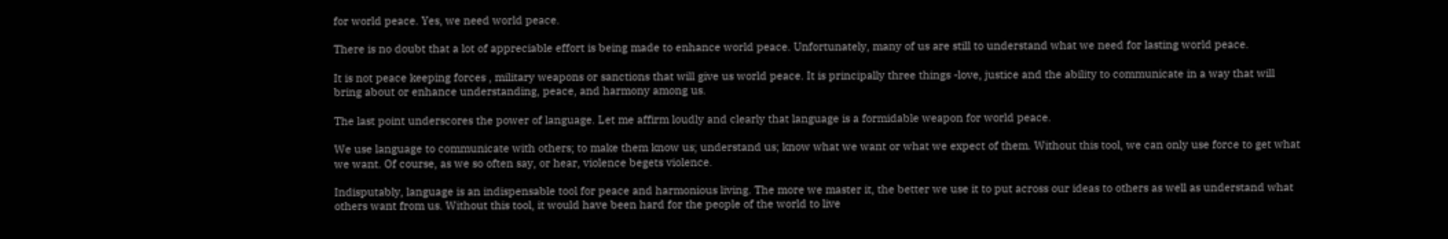for world peace. Yes, we need world peace.

There is no doubt that a lot of appreciable effort is being made to enhance world peace. Unfortunately, many of us are still to understand what we need for lasting world peace.

It is not peace keeping forces , military weapons or sanctions that will give us world peace. It is principally three things -love, justice and the ability to communicate in a way that will bring about or enhance understanding, peace, and harmony among us.

The last point underscores the power of language. Let me affirm loudly and clearly that language is a formidable weapon for world peace.

We use language to communicate with others; to make them know us; understand us; know what we want or what we expect of them. Without this tool, we can only use force to get what we want. Of course, as we so often say, or hear, violence begets violence.

Indisputably, language is an indispensable tool for peace and harmonious living. The more we master it, the better we use it to put across our ideas to others as well as understand what others want from us. Without this tool, it would have been hard for the people of the world to live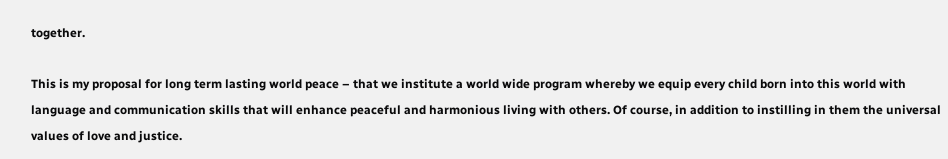together.

This is my proposal for long term lasting world peace – that we institute a world wide program whereby we equip every child born into this world with language and communication skills that will enhance peaceful and harmonious living with others. Of course, in addition to instilling in them the universal values of love and justice.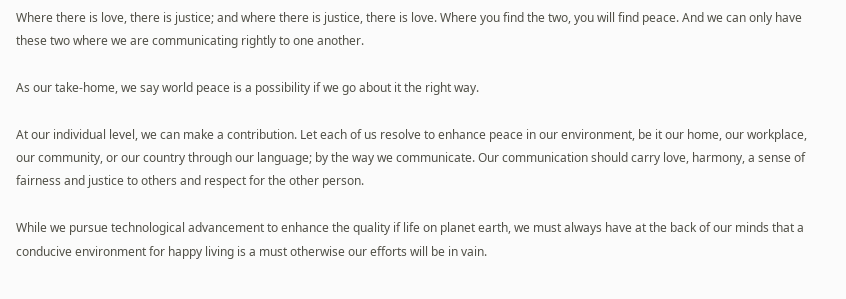Where there is love, there is justice; and where there is justice, there is love. Where you find the two, you will find peace. And we can only have these two where we are communicating rightly to one another.

As our take-home, we say world peace is a possibility if we go about it the right way.

At our individual level, we can make a contribution. Let each of us resolve to enhance peace in our environment, be it our home, our workplace, our community, or our country through our language; by the way we communicate. Our communication should carry love, harmony, a sense of fairness and justice to others and respect for the other person.

While we pursue technological advancement to enhance the quality if life on planet earth, we must always have at the back of our minds that a conducive environment for happy living is a must otherwise our efforts will be in vain.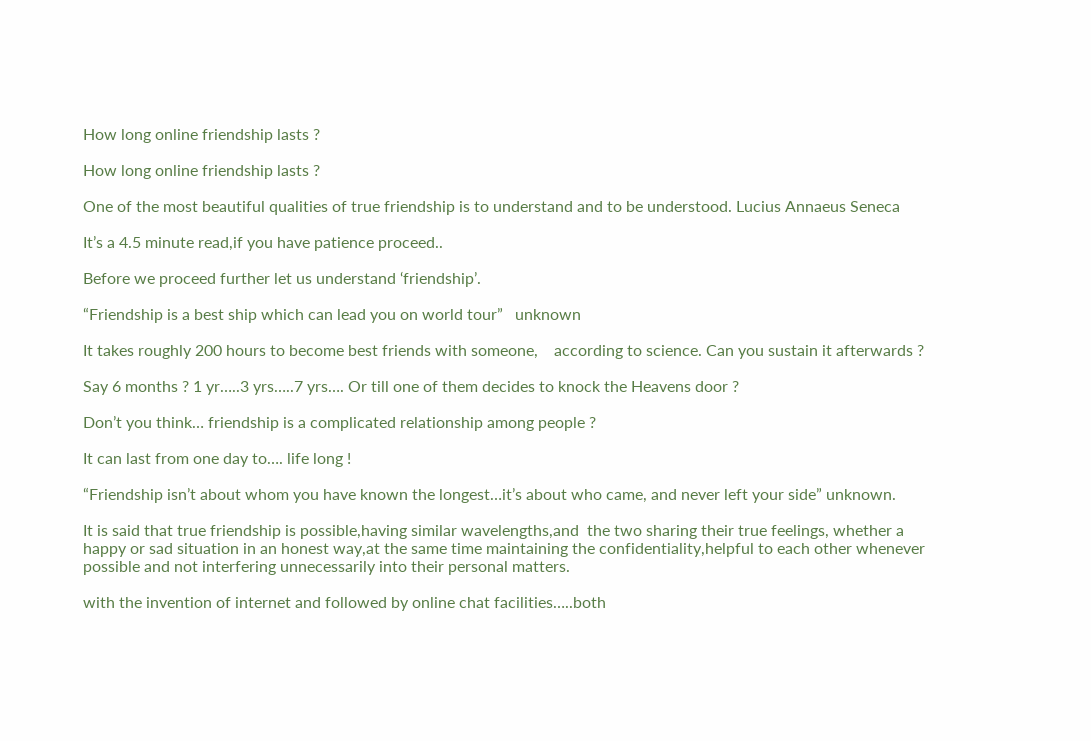How long online friendship lasts ?

How long online friendship lasts ?

One of the most beautiful qualities of true friendship is to understand and to be understood. Lucius Annaeus Seneca

It’s a 4.5 minute read,if you have patience proceed..

Before we proceed further let us understand ‘friendship’.

“Friendship is a best ship which can lead you on world tour”   unknown

It takes roughly 200 hours to become best friends with someone,    according to science. Can you sustain it afterwards ?

Say 6 months ? 1 yr…..3 yrs…..7 yrs…. Or till one of them decides to knock the Heavens door ?

Don’t you think… friendship is a complicated relationship among people ?

It can last from one day to…. life long !

“Friendship isn’t about whom you have known the longest…it’s about who came, and never left your side” unknown.

It is said that true friendship is possible,having similar wavelengths,and  the two sharing their true feelings, whether a happy or sad situation in an honest way,at the same time maintaining the confidentiality,helpful to each other whenever possible and not interfering unnecessarily into their personal matters.

with the invention of internet and followed by online chat facilities…..both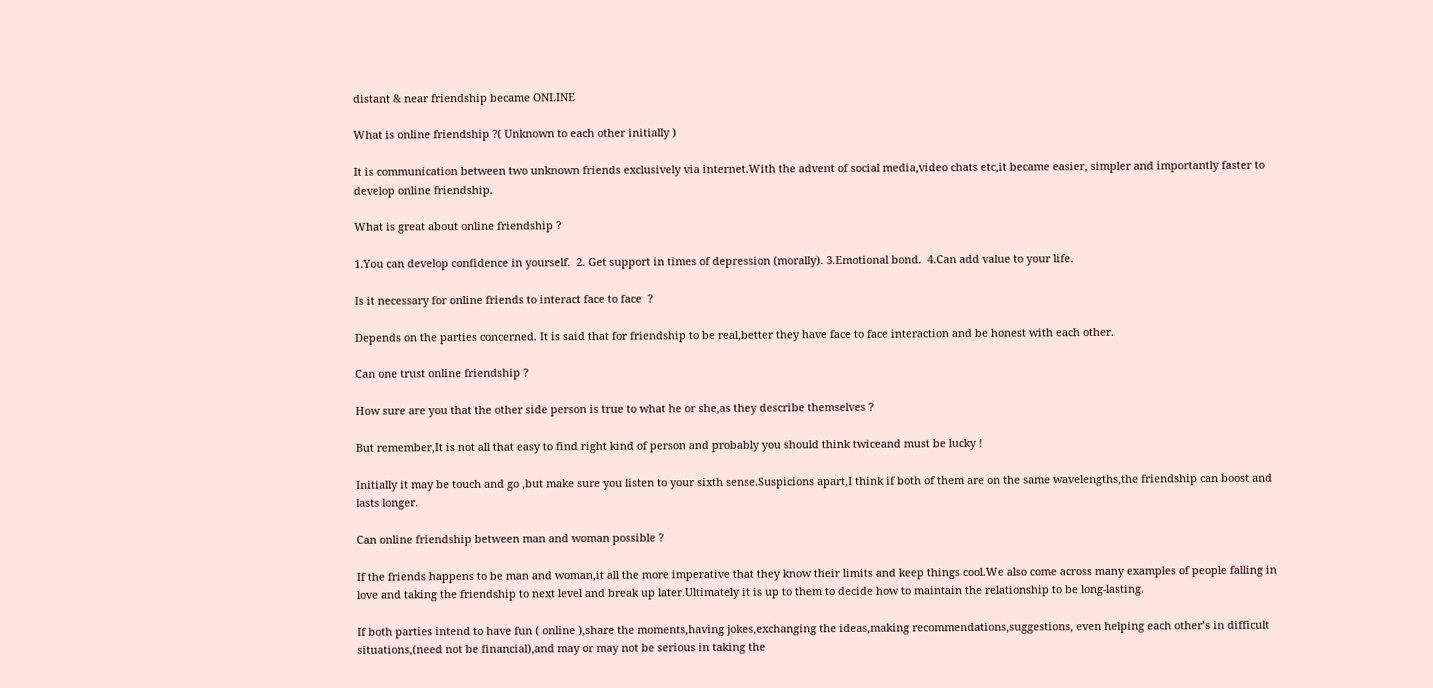distant & near friendship became ONLINE

What is online friendship ?( Unknown to each other initially )

It is communication between two unknown friends exclusively via internet.With the advent of social media,video chats etc,it became easier, simpler and importantly faster to develop online friendship.

What is great about online friendship ?

1.You can develop confidence in yourself.  2. Get support in times of depression (morally). 3.Emotional bond.  4.Can add value to your life.

Is it necessary for online friends to interact face to face  ?

Depends on the parties concerned. It is said that for friendship to be real,better they have face to face interaction and be honest with each other.

Can one trust online friendship ?

How sure are you that the other side person is true to what he or she,as they describe themselves ?

But remember,It is not all that easy to find right kind of person and probably you should think twiceand must be lucky !

Initially it may be touch and go ,but make sure you listen to your sixth sense.Suspicions apart,I think if both of them are on the same wavelengths,the friendship can boost and lasts longer.

Can online friendship between man and woman possible ?

If the friends happens to be man and woman,it all the more imperative that they know their limits and keep things cool.We also come across many examples of people falling in love and taking the friendship to next level and break up later.Ultimately it is up to them to decide how to maintain the relationship to be long-lasting.

If both parties intend to have fun ( online ),share the moments,having jokes,exchanging the ideas,making recommendations,suggestions, even helping each other’s in difficult situations,(need not be financial),and may or may not be serious in taking the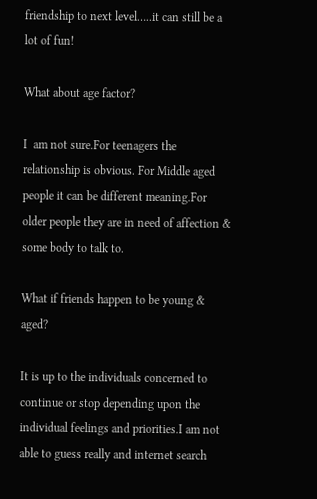friendship to next level…..it can still be a lot of fun!

What about age factor?

I  am not sure.For teenagers the relationship is obvious. For Middle aged people it can be different meaning.For older people they are in need of affection & some body to talk to.

What if friends happen to be young & aged?

It is up to the individuals concerned to continue or stop depending upon the individual feelings and priorities.I am not able to guess really and internet search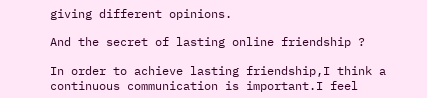giving different opinions.

And the secret of lasting online friendship ?

In order to achieve lasting friendship,I think a continuous communication is important.I feel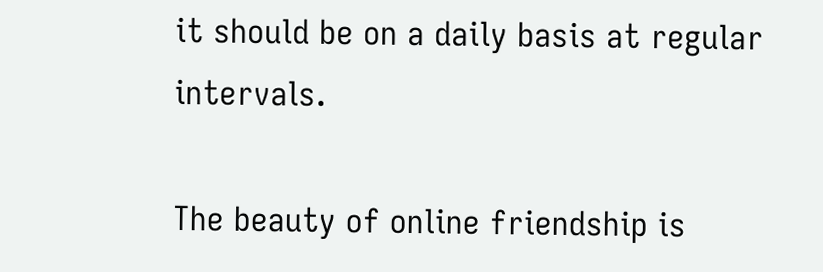it should be on a daily basis at regular intervals.

The beauty of online friendship is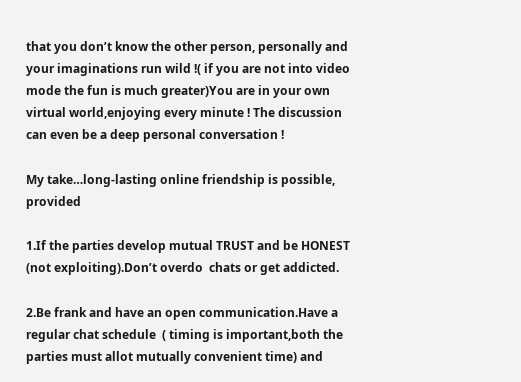that you don’t know the other person, personally and your imaginations run wild !( if you are not into video mode the fun is much greater)You are in your own virtual world,enjoying every minute ! The discussion can even be a deep personal conversation !

My take…long-lasting online friendship is possible, provided

1.If the parties develop mutual TRUST and be HONEST (not exploiting).Don’t overdo  chats or get addicted.

2.Be frank and have an open communication.Have a regular chat schedule  ( timing is important,both the parties must allot mutually convenient time) and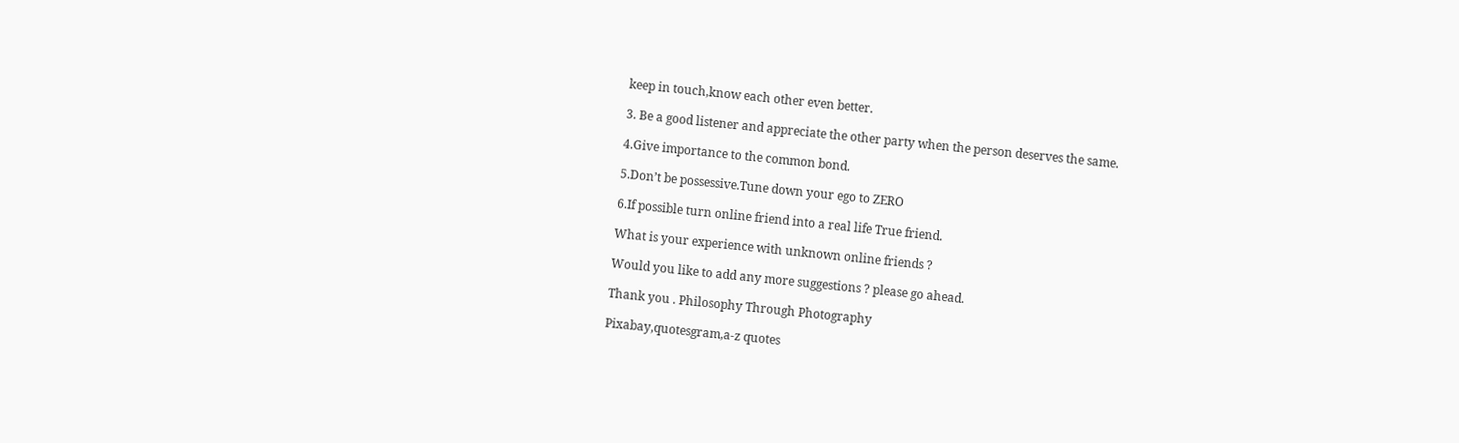keep in touch,know each other even better.

3. Be a good listener and appreciate the other party when the person deserves the same.

4.Give importance to the common bond.

5.Don’t be possessive.Tune down your ego to ZERO

6.If possible turn online friend into a real life True friend.

What is your experience with unknown online friends ?

Would you like to add any more suggestions ? please go ahead.

Thank you . Philosophy Through Photography

Pixabay,quotesgram,a-z quotes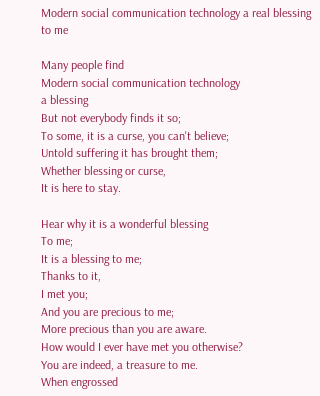Modern social communication technology a real blessing to me

Many people find
Modern social communication technology
a blessing
But not everybody finds it so;
To some, it is a curse, you can't believe;
Untold suffering it has brought them;
Whether blessing or curse,
It is here to stay.

Hear why it is a wonderful blessing
To me;
It is a blessing to me;
Thanks to it,
I met you;
And you are precious to me;
More precious than you are aware.
How would I ever have met you otherwise?
You are indeed, a treasure to me.
When engrossed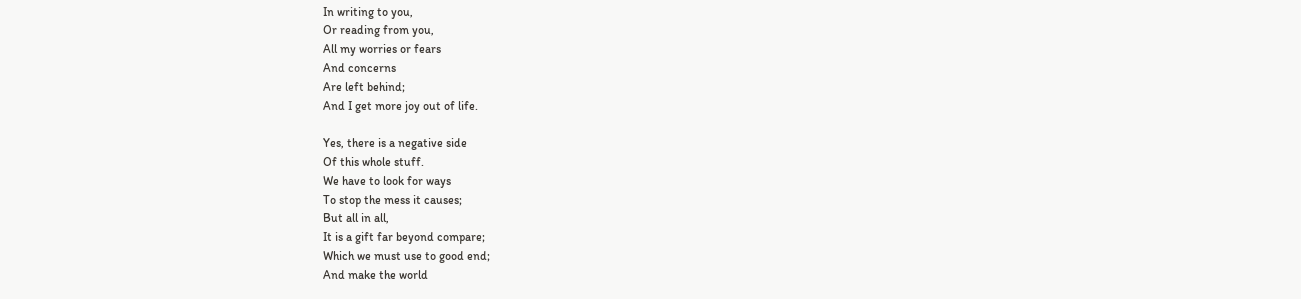In writing to you,
Or reading from you,
All my worries or fears
And concerns
Are left behind;
And I get more joy out of life.

Yes, there is a negative side
Of this whole stuff.
We have to look for ways
To stop the mess it causes;
But all in all,
It is a gift far beyond compare;
Which we must use to good end;
And make the world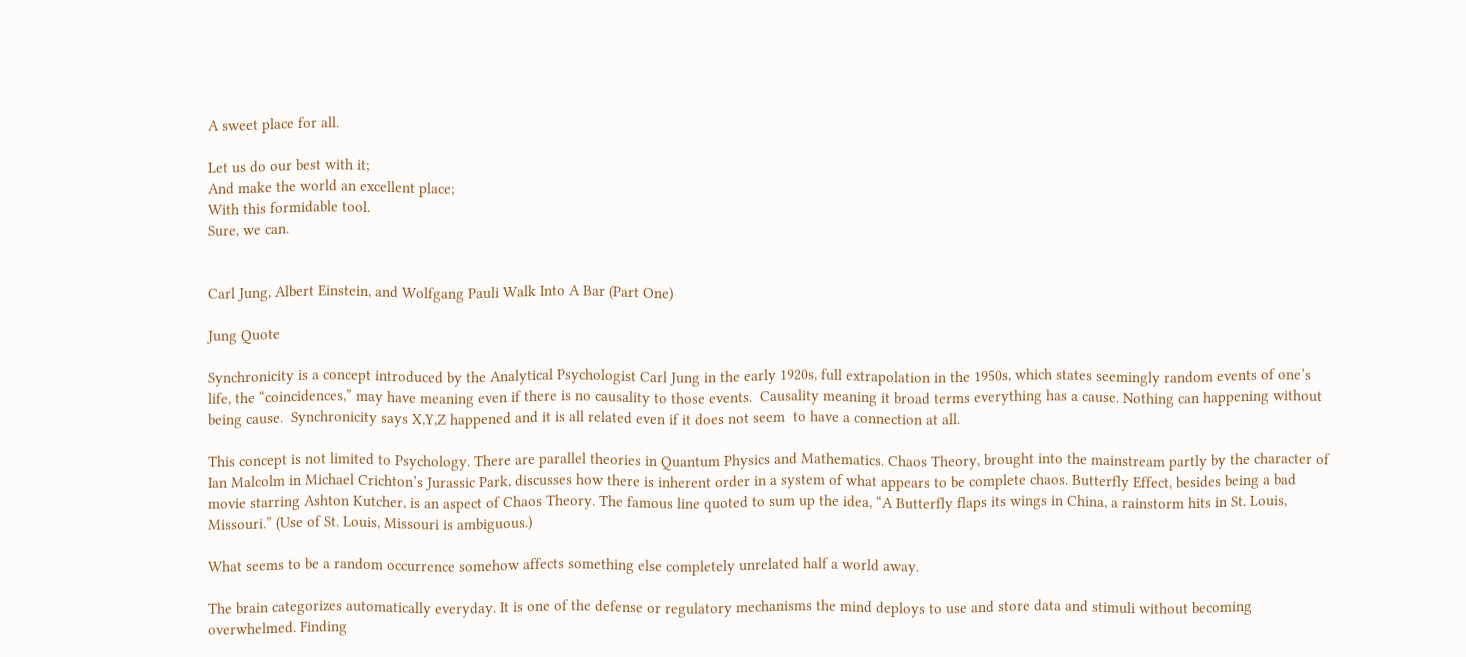A sweet place for all.

Let us do our best with it;
And make the world an excellent place;
With this formidable tool.
Sure, we can.


Carl Jung, Albert Einstein, and Wolfgang Pauli Walk Into A Bar (Part One)

Jung Quote

Synchronicity is a concept introduced by the Analytical Psychologist Carl Jung in the early 1920s, full extrapolation in the 1950s, which states seemingly random events of one’s life, the “coincidences,” may have meaning even if there is no causality to those events.  Causality meaning it broad terms everything has a cause. Nothing can happening without being cause.  Synchronicity says X,Y,Z happened and it is all related even if it does not seem  to have a connection at all.

This concept is not limited to Psychology. There are parallel theories in Quantum Physics and Mathematics. Chaos Theory, brought into the mainstream partly by the character of Ian Malcolm in Michael Crichton’s Jurassic Park, discusses how there is inherent order in a system of what appears to be complete chaos. Butterfly Effect, besides being a bad movie starring Ashton Kutcher, is an aspect of Chaos Theory. The famous line quoted to sum up the idea, “A Butterfly flaps its wings in China, a rainstorm hits in St. Louis, Missouri.” (Use of St. Louis, Missouri is ambiguous.)

What seems to be a random occurrence somehow affects something else completely unrelated half a world away.

The brain categorizes automatically everyday. It is one of the defense or regulatory mechanisms the mind deploys to use and store data and stimuli without becoming overwhelmed. Finding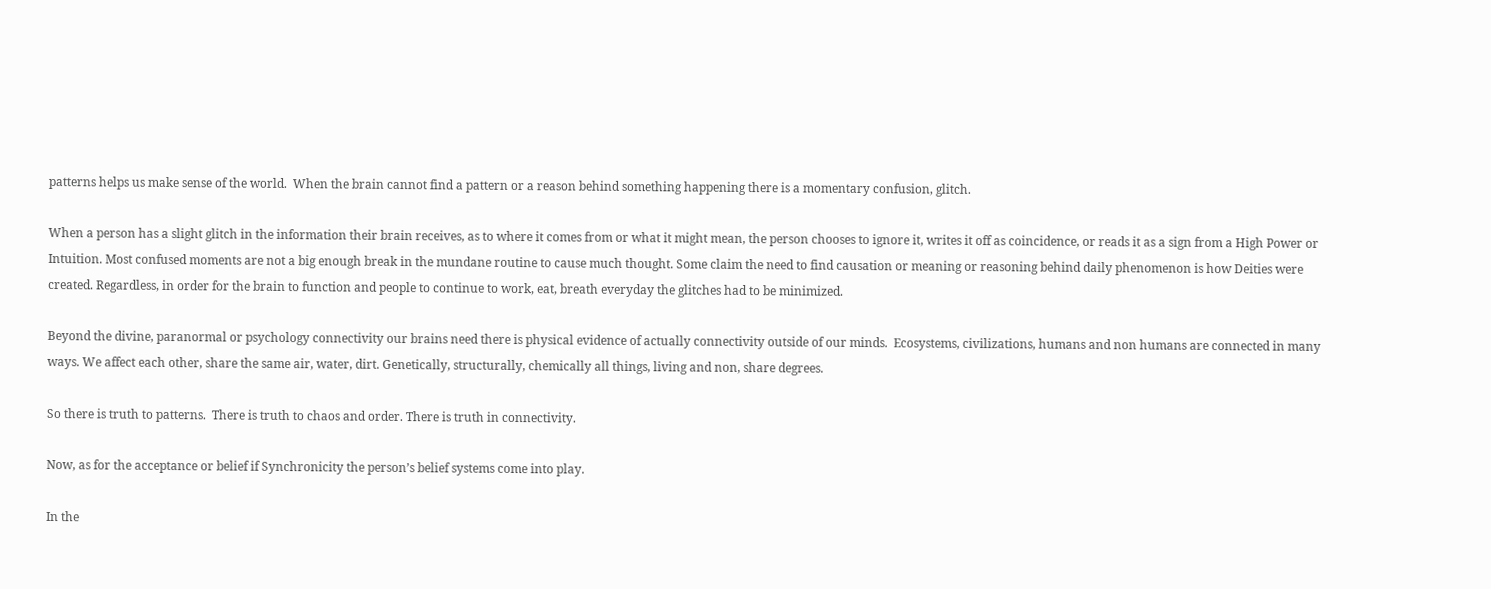patterns helps us make sense of the world.  When the brain cannot find a pattern or a reason behind something happening there is a momentary confusion, glitch.

When a person has a slight glitch in the information their brain receives, as to where it comes from or what it might mean, the person chooses to ignore it, writes it off as coincidence, or reads it as a sign from a High Power or Intuition. Most confused moments are not a big enough break in the mundane routine to cause much thought. Some claim the need to find causation or meaning or reasoning behind daily phenomenon is how Deities were created. Regardless, in order for the brain to function and people to continue to work, eat, breath everyday the glitches had to be minimized.

Beyond the divine, paranormal or psychology connectivity our brains need there is physical evidence of actually connectivity outside of our minds.  Ecosystems, civilizations, humans and non humans are connected in many ways. We affect each other, share the same air, water, dirt. Genetically, structurally, chemically all things, living and non, share degrees.

So there is truth to patterns.  There is truth to chaos and order. There is truth in connectivity.

Now, as for the acceptance or belief if Synchronicity the person’s belief systems come into play.

In the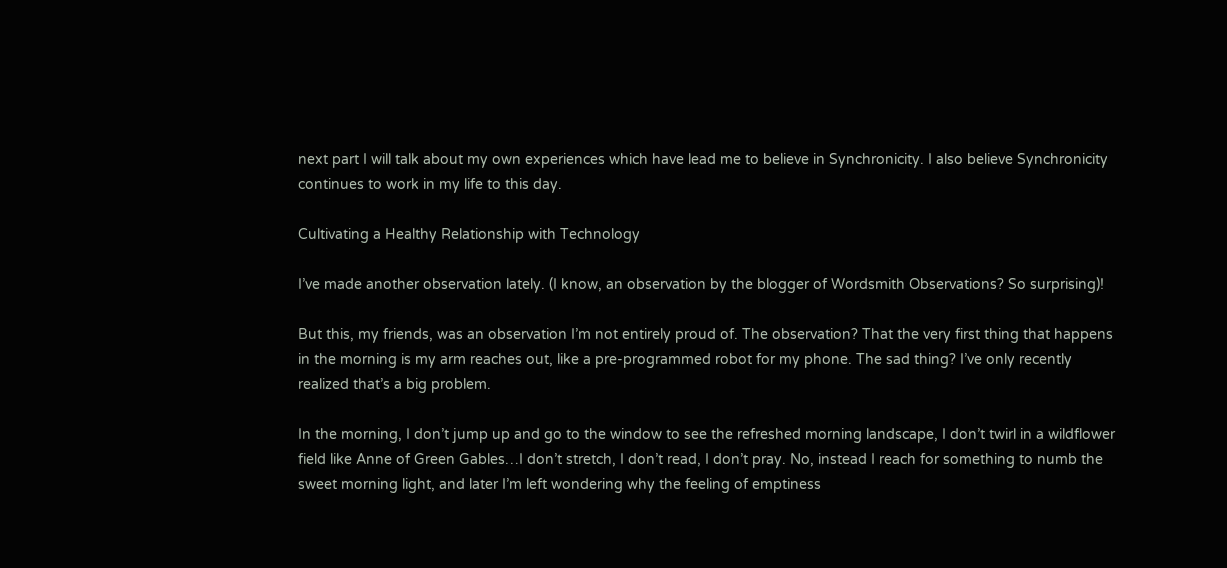next part I will talk about my own experiences which have lead me to believe in Synchronicity. I also believe Synchronicity continues to work in my life to this day.

Cultivating a Healthy Relationship with Technology

I’ve made another observation lately. (I know, an observation by the blogger of Wordsmith Observations? So surprising)!

But this, my friends, was an observation I’m not entirely proud of. The observation? That the very first thing that happens in the morning is my arm reaches out, like a pre-programmed robot for my phone. The sad thing? I’ve only recently realized that’s a big problem.

In the morning, I don’t jump up and go to the window to see the refreshed morning landscape, I don’t twirl in a wildflower field like Anne of Green Gables…I don’t stretch, I don’t read, I don’t pray. No, instead I reach for something to numb the sweet morning light, and later I’m left wondering why the feeling of emptiness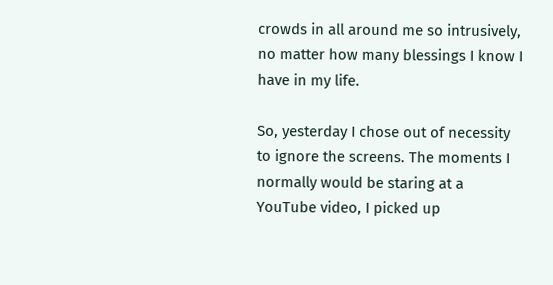crowds in all around me so intrusively, no matter how many blessings I know I have in my life.

So, yesterday I chose out of necessity to ignore the screens. The moments I normally would be staring at a YouTube video, I picked up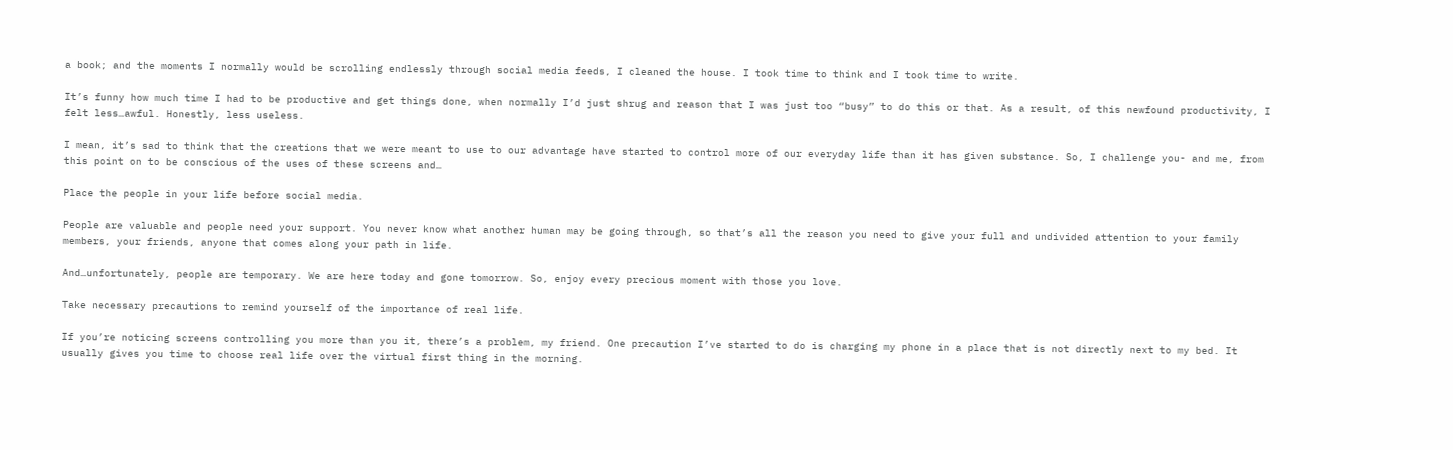a book; and the moments I normally would be scrolling endlessly through social media feeds, I cleaned the house. I took time to think and I took time to write.

It’s funny how much time I had to be productive and get things done, when normally I’d just shrug and reason that I was just too “busy” to do this or that. As a result, of this newfound productivity, I felt less…awful. Honestly, less useless.

I mean, it’s sad to think that the creations that we were meant to use to our advantage have started to control more of our everyday life than it has given substance. So, I challenge you- and me, from this point on to be conscious of the uses of these screens and…

Place the people in your life before social media.

People are valuable and people need your support. You never know what another human may be going through, so that’s all the reason you need to give your full and undivided attention to your family members, your friends, anyone that comes along your path in life.

And…unfortunately, people are temporary. We are here today and gone tomorrow. So, enjoy every precious moment with those you love.

Take necessary precautions to remind yourself of the importance of real life.

If you’re noticing screens controlling you more than you it, there’s a problem, my friend. One precaution I’ve started to do is charging my phone in a place that is not directly next to my bed. It usually gives you time to choose real life over the virtual first thing in the morning.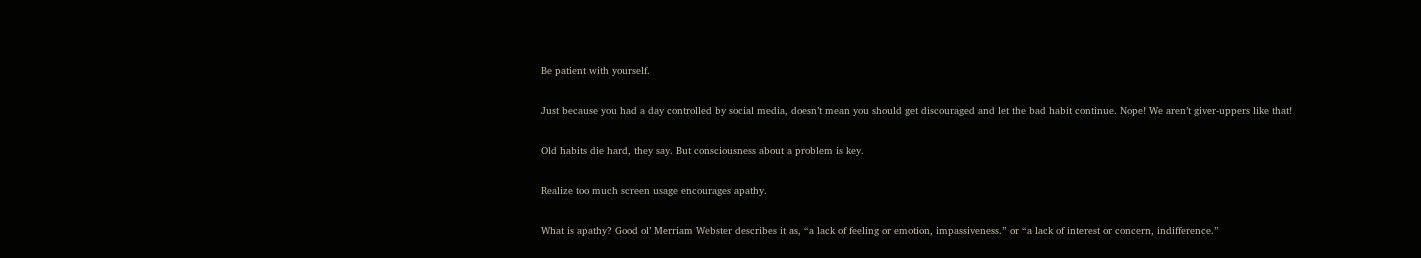Be patient with yourself.

Just because you had a day controlled by social media, doesn’t mean you should get discouraged and let the bad habit continue. Nope! We aren’t giver-uppers like that!

Old habits die hard, they say. But consciousness about a problem is key.

Realize too much screen usage encourages apathy.

What is apathy? Good ol’ Merriam Webster describes it as, “a lack of feeling or emotion, impassiveness.” or “a lack of interest or concern, indifference.”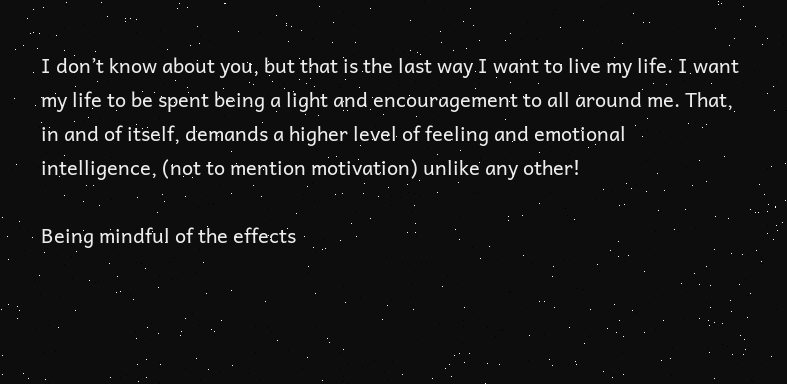I don’t know about you, but that is the last way I want to live my life. I want my life to be spent being a light and encouragement to all around me. That, in and of itself, demands a higher level of feeling and emotional intelligence, (not to mention motivation) unlike any other!

Being mindful of the effects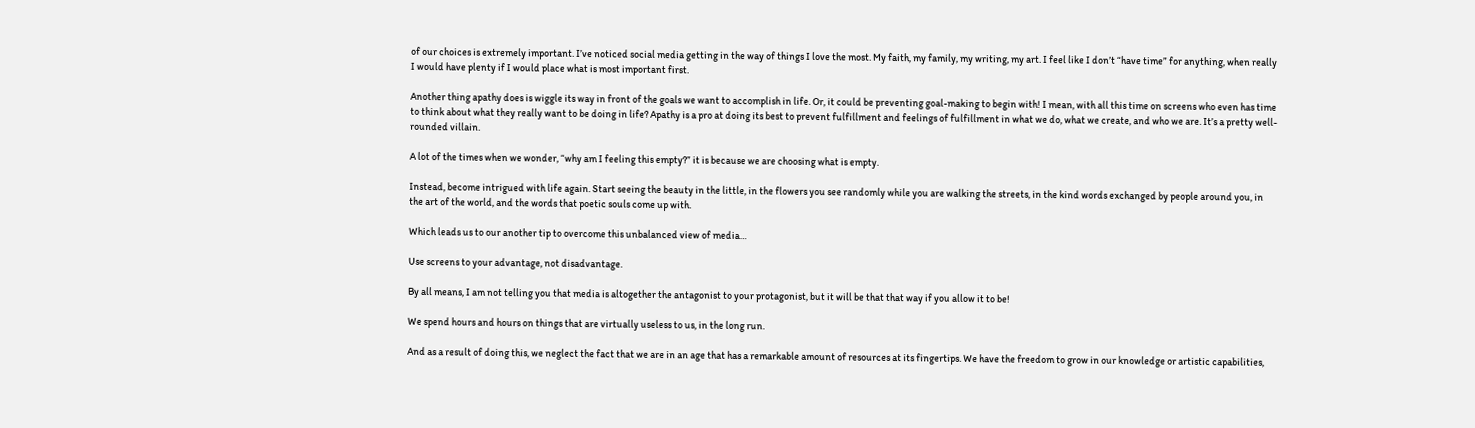of our choices is extremely important. I’ve noticed social media getting in the way of things I love the most. My faith, my family, my writing, my art. I feel like I don’t “have time” for anything, when really I would have plenty if I would place what is most important first.

Another thing apathy does is wiggle its way in front of the goals we want to accomplish in life. Or, it could be preventing goal-making to begin with! I mean, with all this time on screens who even has time to think about what they really want to be doing in life? Apathy is a pro at doing its best to prevent fulfillment and feelings of fulfillment in what we do, what we create, and who we are. It’s a pretty well-rounded villain.

A lot of the times when we wonder, “why am I feeling this empty?” it is because we are choosing what is empty.

Instead, become intrigued with life again. Start seeing the beauty in the little, in the flowers you see randomly while you are walking the streets, in the kind words exchanged by people around you, in the art of the world, and the words that poetic souls come up with.

Which leads us to our another tip to overcome this unbalanced view of media…

Use screens to your advantage, not disadvantage.

By all means, I am not telling you that media is altogether the antagonist to your protagonist, but it will be that that way if you allow it to be!

We spend hours and hours on things that are virtually useless to us, in the long run.

And as a result of doing this, we neglect the fact that we are in an age that has a remarkable amount of resources at its fingertips. We have the freedom to grow in our knowledge or artistic capabilities,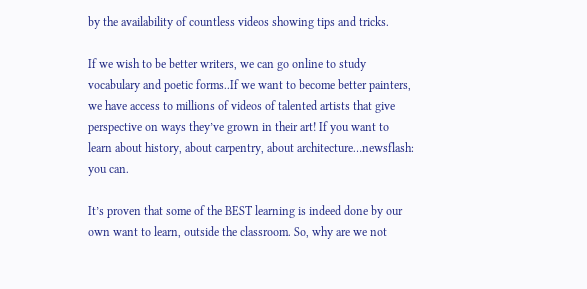by the availability of countless videos showing tips and tricks.

If we wish to be better writers, we can go online to study vocabulary and poetic forms..If we want to become better painters, we have access to millions of videos of talented artists that give perspective on ways they’ve grown in their art! If you want to learn about history, about carpentry, about architecture…newsflash: you can.

It’s proven that some of the BEST learning is indeed done by our own want to learn, outside the classroom. So, why are we not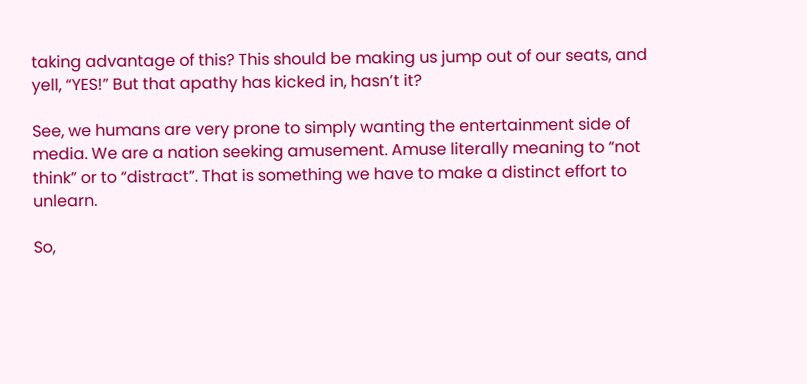taking advantage of this? This should be making us jump out of our seats, and yell, “YES!” But that apathy has kicked in, hasn’t it?

See, we humans are very prone to simply wanting the entertainment side of media. We are a nation seeking amusement. Amuse literally meaning to “not think” or to “distract”. That is something we have to make a distinct effort to unlearn.

So,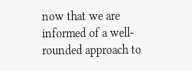now that we are informed of a well-rounded approach to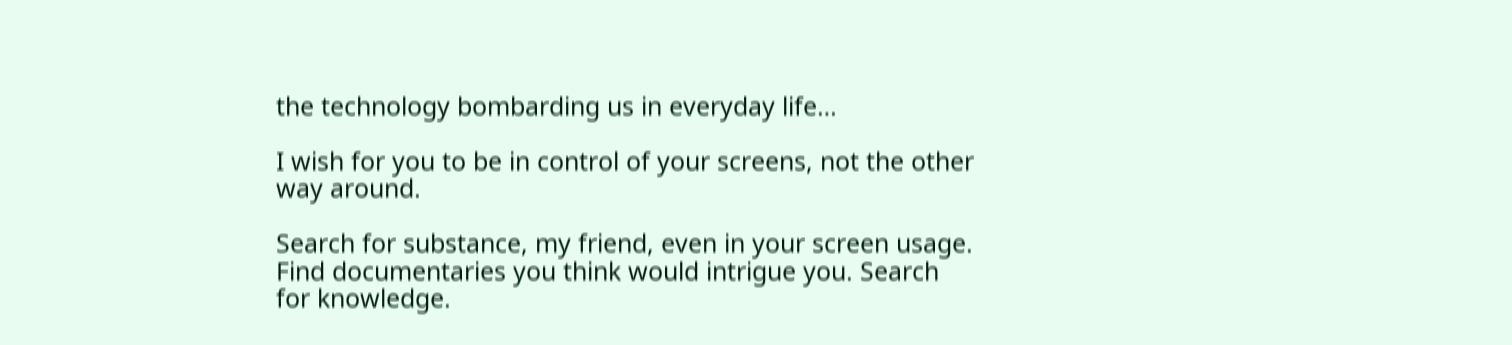the technology bombarding us in everyday life…

I wish for you to be in control of your screens, not the other way around.

Search for substance, my friend, even in your screen usage. Find documentaries you think would intrigue you. Search for knowledge.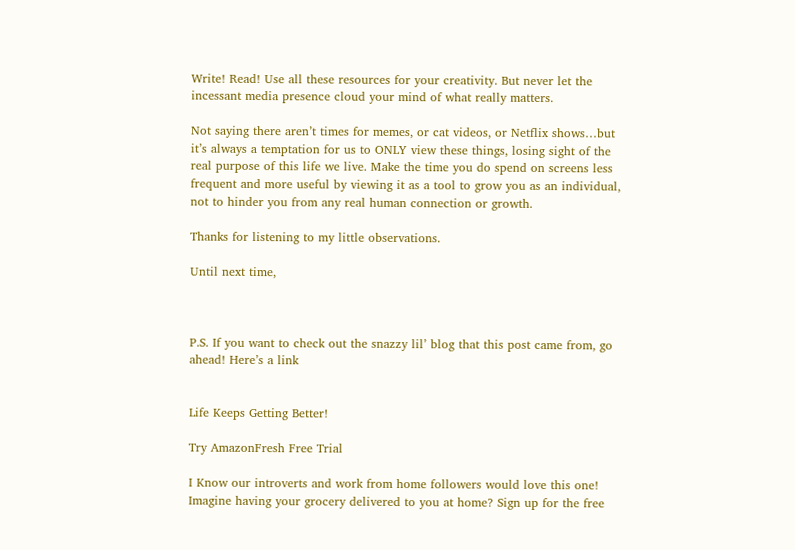Write! Read! Use all these resources for your creativity. But never let the incessant media presence cloud your mind of what really matters.

Not saying there aren’t times for memes, or cat videos, or Netflix shows…but it’s always a temptation for us to ONLY view these things, losing sight of the real purpose of this life we live. Make the time you do spend on screens less frequent and more useful by viewing it as a tool to grow you as an individual, not to hinder you from any real human connection or growth.

Thanks for listening to my little observations.

Until next time,



P.S. If you want to check out the snazzy lil’ blog that this post came from, go ahead! Here’s a link


Life Keeps Getting Better!

Try AmazonFresh Free Trial

I Know our introverts and work from home followers would love this one! Imagine having your grocery delivered to you at home? Sign up for the free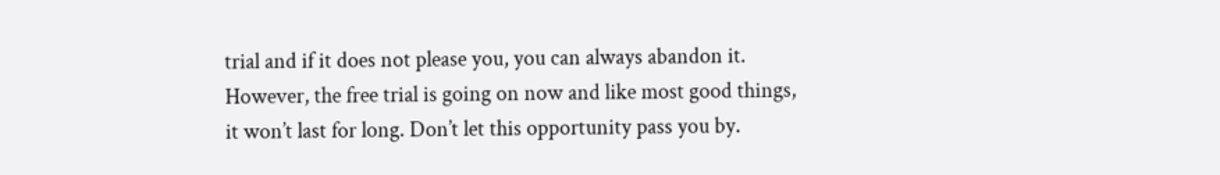trial and if it does not please you, you can always abandon it. However, the free trial is going on now and like most good things, it won’t last for long. Don’t let this opportunity pass you by.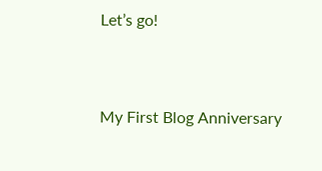Let’s go!


My First Blog Anniversary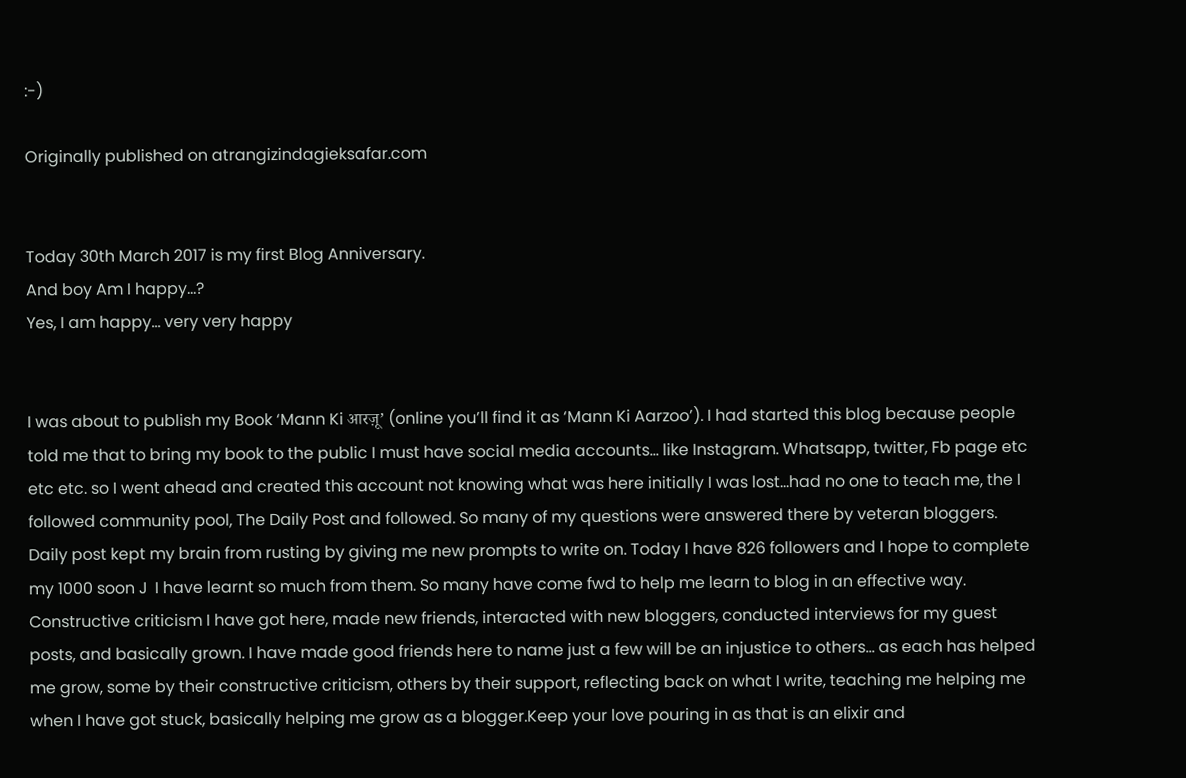:-)

Originally published on atrangizindagieksafar.com


Today 30th March 2017 is my first Blog Anniversary.
And boy Am I happy…?
Yes, I am happy… very very happy


I was about to publish my Book ‘Mann Ki आरज़ू’ (online you’ll find it as ‘Mann Ki Aarzoo’). I had started this blog because people told me that to bring my book to the public I must have social media accounts… like Instagram. Whatsapp, twitter, Fb page etc etc etc. so I went ahead and created this account not knowing what was here initially I was lost…had no one to teach me, the I followed community pool, The Daily Post and followed. So many of my questions were answered there by veteran bloggers. Daily post kept my brain from rusting by giving me new prompts to write on. Today I have 826 followers and I hope to complete my 1000 soon J  I have learnt so much from them. So many have come fwd to help me learn to blog in an effective way. Constructive criticism I have got here, made new friends, interacted with new bloggers, conducted interviews for my guest posts, and basically grown. I have made good friends here to name just a few will be an injustice to others… as each has helped me grow, some by their constructive criticism, others by their support, reflecting back on what I write, teaching me helping me when I have got stuck, basically helping me grow as a blogger.Keep your love pouring in as that is an elixir and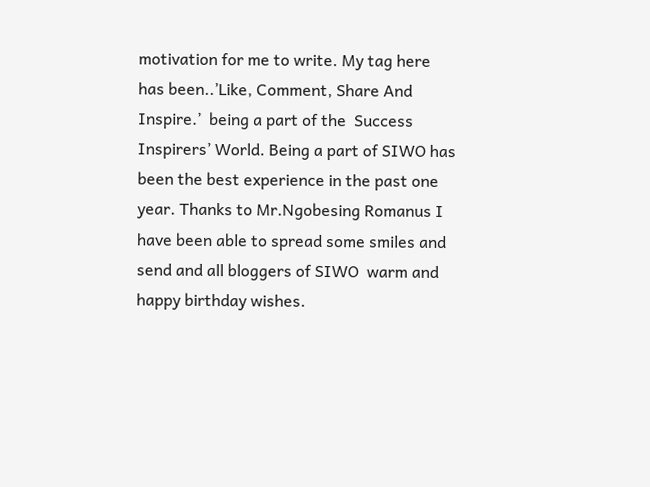motivation for me to write. My tag here has been..’Like, Comment, Share And Inspire.’  being a part of the  Success Inspirers’ World. Being a part of SIWO has been the best experience in the past one year. Thanks to Mr.Ngobesing Romanus I have been able to spread some smiles and send and all bloggers of SIWO  warm and happy birthday wishes.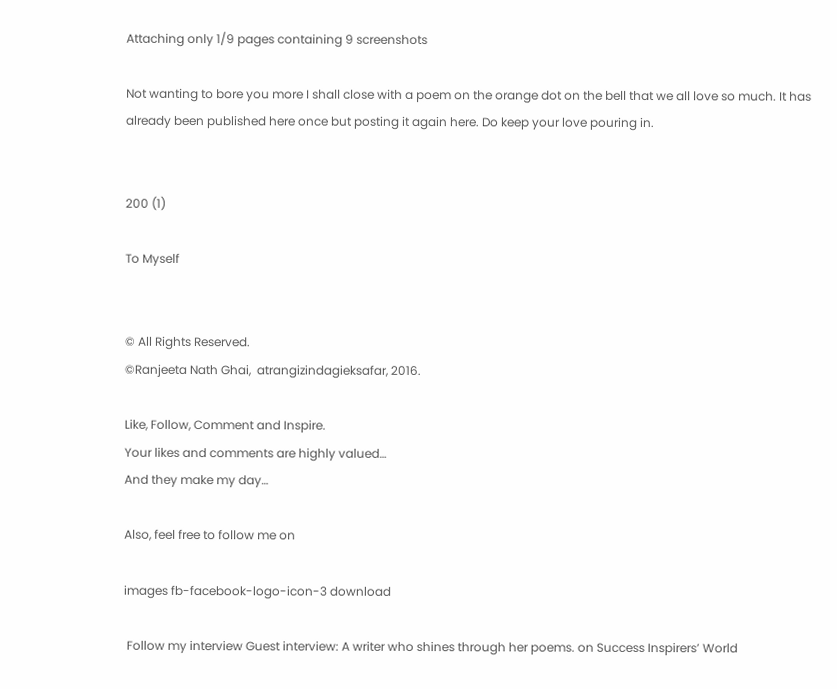Attaching only 1/9 pages containing 9 screenshots

Not wanting to bore you more I shall close with a poem on the orange dot on the bell that we all love so much. It has already been published here once but posting it again here. Do keep your love pouring in.


200 (1)

To Myself


© All Rights Reserved.
©Ranjeeta Nath Ghai,  atrangizindagieksafar, 2016.

Like, Follow, Comment and Inspire.
Your likes and comments are highly valued…
And they make my day…

Also, feel free to follow me on

images fb-facebook-logo-icon-3 download

 Follow my interview Guest interview: A writer who shines through her poems. on Success Inspirers’ World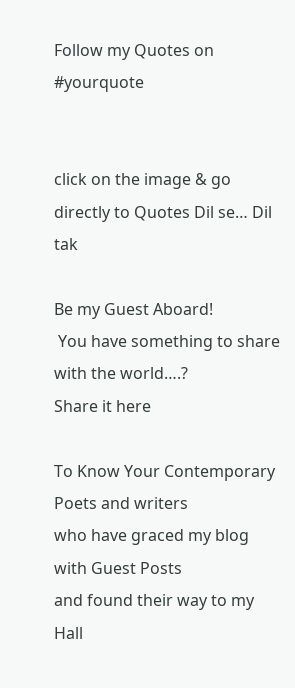Follow my Quotes on #yourquote


click on the image & go directly to Quotes Dil se… Dil tak

Be my Guest Aboard!
 You have something to share with the world….?
Share it here

To Know Your Contemporary Poets and writers
who have graced my blog with Guest Posts
and found their way to my Hall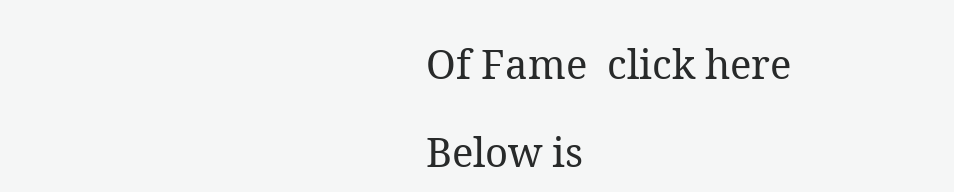Of Fame  click here

Below is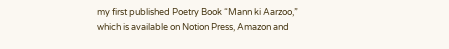my first published Poetry Book “Mann ki Aarzoo,” which is available on Notion Press, Amazon and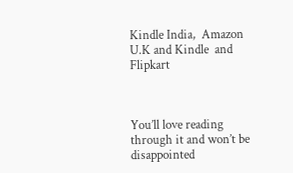Kindle India,  Amazon U.K and Kindle  and Flipkart



You’ll love reading through it and won’t be disappointed